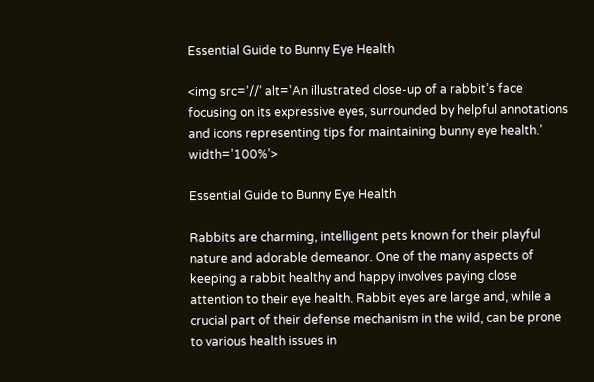Essential Guide to Bunny Eye Health

<img src=’//’ alt=’An illustrated close-up of a rabbit’s face focusing on its expressive eyes, surrounded by helpful annotations and icons representing tips for maintaining bunny eye health.’ width=’100%’>

Essential Guide to Bunny Eye Health

Rabbits are charming, intelligent pets known for their playful nature and adorable demeanor. One of the many aspects of keeping a rabbit healthy and happy involves paying close attention to their eye health. Rabbit eyes are large and, while a crucial part of their defense mechanism in the wild, can be prone to various health issues in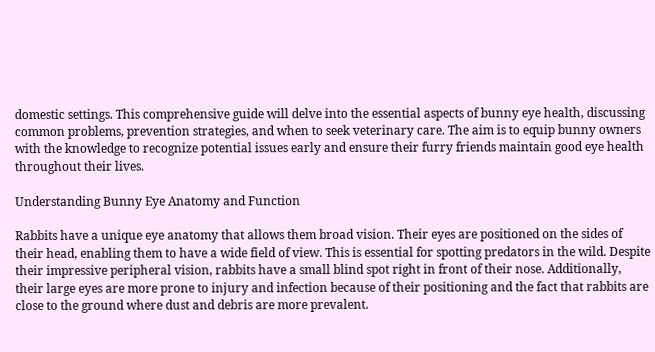domestic settings. This comprehensive guide will delve into the essential aspects of bunny eye health, discussing common problems, prevention strategies, and when to seek veterinary care. The aim is to equip bunny owners with the knowledge to recognize potential issues early and ensure their furry friends maintain good eye health throughout their lives.

Understanding Bunny Eye Anatomy and Function

Rabbits have a unique eye anatomy that allows them broad vision. Their eyes are positioned on the sides of their head, enabling them to have a wide field of view. This is essential for spotting predators in the wild. Despite their impressive peripheral vision, rabbits have a small blind spot right in front of their nose. Additionally, their large eyes are more prone to injury and infection because of their positioning and the fact that rabbits are close to the ground where dust and debris are more prevalent.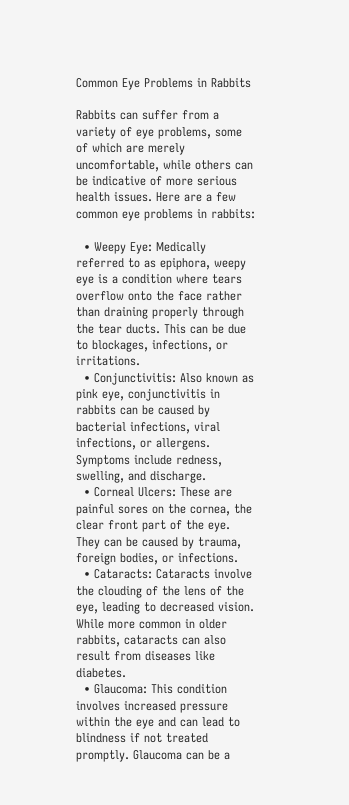Common Eye Problems in Rabbits

Rabbits can suffer from a variety of eye problems, some of which are merely uncomfortable, while others can be indicative of more serious health issues. Here are a few common eye problems in rabbits:

  • Weepy Eye: Medically referred to as epiphora, weepy eye is a condition where tears overflow onto the face rather than draining properly through the tear ducts. This can be due to blockages, infections, or irritations.
  • Conjunctivitis: Also known as pink eye, conjunctivitis in rabbits can be caused by bacterial infections, viral infections, or allergens. Symptoms include redness, swelling, and discharge.
  • Corneal Ulcers: These are painful sores on the cornea, the clear front part of the eye. They can be caused by trauma, foreign bodies, or infections.
  • Cataracts: Cataracts involve the clouding of the lens of the eye, leading to decreased vision. While more common in older rabbits, cataracts can also result from diseases like diabetes.
  • Glaucoma: This condition involves increased pressure within the eye and can lead to blindness if not treated promptly. Glaucoma can be a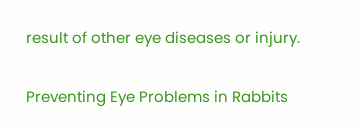result of other eye diseases or injury.

Preventing Eye Problems in Rabbits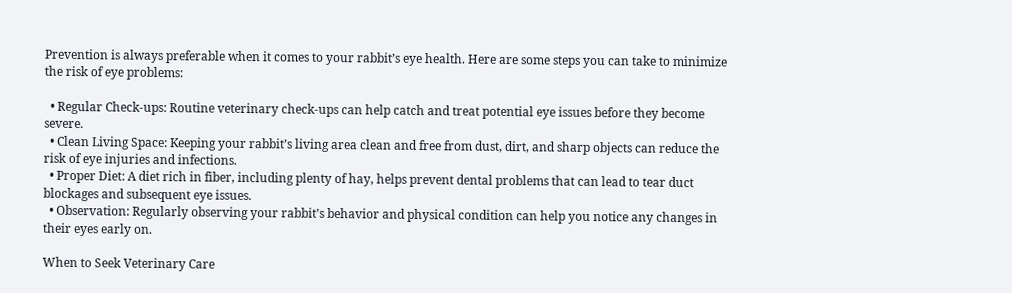Prevention is always preferable when it comes to your rabbit’s eye health. Here are some steps you can take to minimize the risk of eye problems:

  • Regular Check-ups: Routine veterinary check-ups can help catch and treat potential eye issues before they become severe.
  • Clean Living Space: Keeping your rabbit’s living area clean and free from dust, dirt, and sharp objects can reduce the risk of eye injuries and infections.
  • Proper Diet: A diet rich in fiber, including plenty of hay, helps prevent dental problems that can lead to tear duct blockages and subsequent eye issues.
  • Observation: Regularly observing your rabbit’s behavior and physical condition can help you notice any changes in their eyes early on.

When to Seek Veterinary Care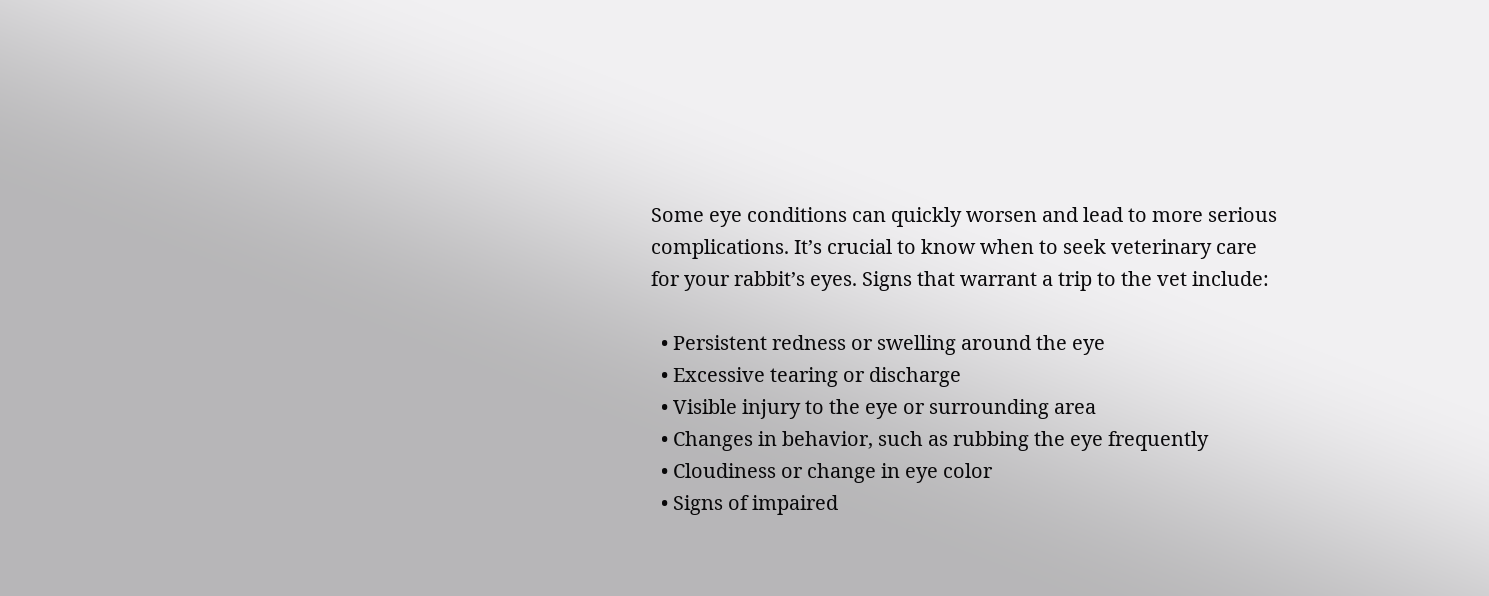Some eye conditions can quickly worsen and lead to more serious complications. It’s crucial to know when to seek veterinary care for your rabbit’s eyes. Signs that warrant a trip to the vet include:

  • Persistent redness or swelling around the eye
  • Excessive tearing or discharge
  • Visible injury to the eye or surrounding area
  • Changes in behavior, such as rubbing the eye frequently
  • Cloudiness or change in eye color
  • Signs of impaired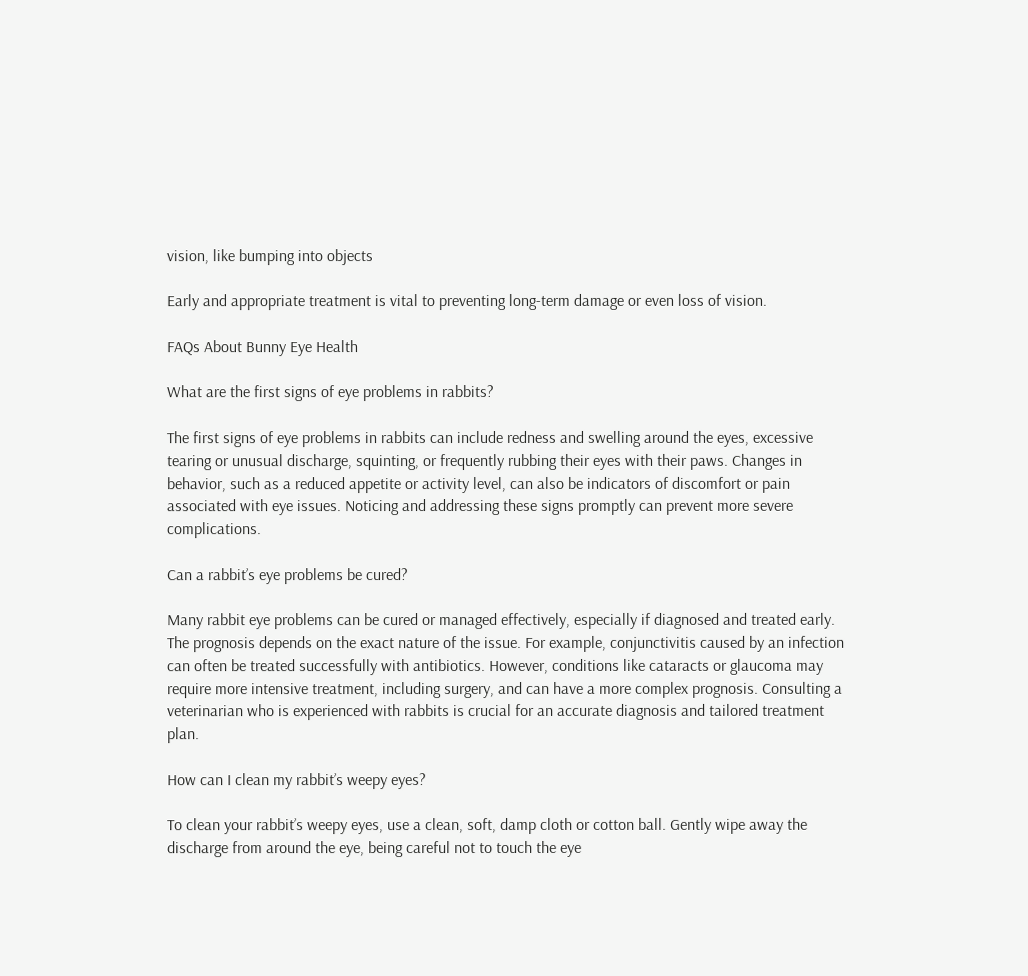vision, like bumping into objects

Early and appropriate treatment is vital to preventing long-term damage or even loss of vision.

FAQs About Bunny Eye Health

What are the first signs of eye problems in rabbits?

The first signs of eye problems in rabbits can include redness and swelling around the eyes, excessive tearing or unusual discharge, squinting, or frequently rubbing their eyes with their paws. Changes in behavior, such as a reduced appetite or activity level, can also be indicators of discomfort or pain associated with eye issues. Noticing and addressing these signs promptly can prevent more severe complications.

Can a rabbit’s eye problems be cured?

Many rabbit eye problems can be cured or managed effectively, especially if diagnosed and treated early. The prognosis depends on the exact nature of the issue. For example, conjunctivitis caused by an infection can often be treated successfully with antibiotics. However, conditions like cataracts or glaucoma may require more intensive treatment, including surgery, and can have a more complex prognosis. Consulting a veterinarian who is experienced with rabbits is crucial for an accurate diagnosis and tailored treatment plan.

How can I clean my rabbit’s weepy eyes?

To clean your rabbit’s weepy eyes, use a clean, soft, damp cloth or cotton ball. Gently wipe away the discharge from around the eye, being careful not to touch the eye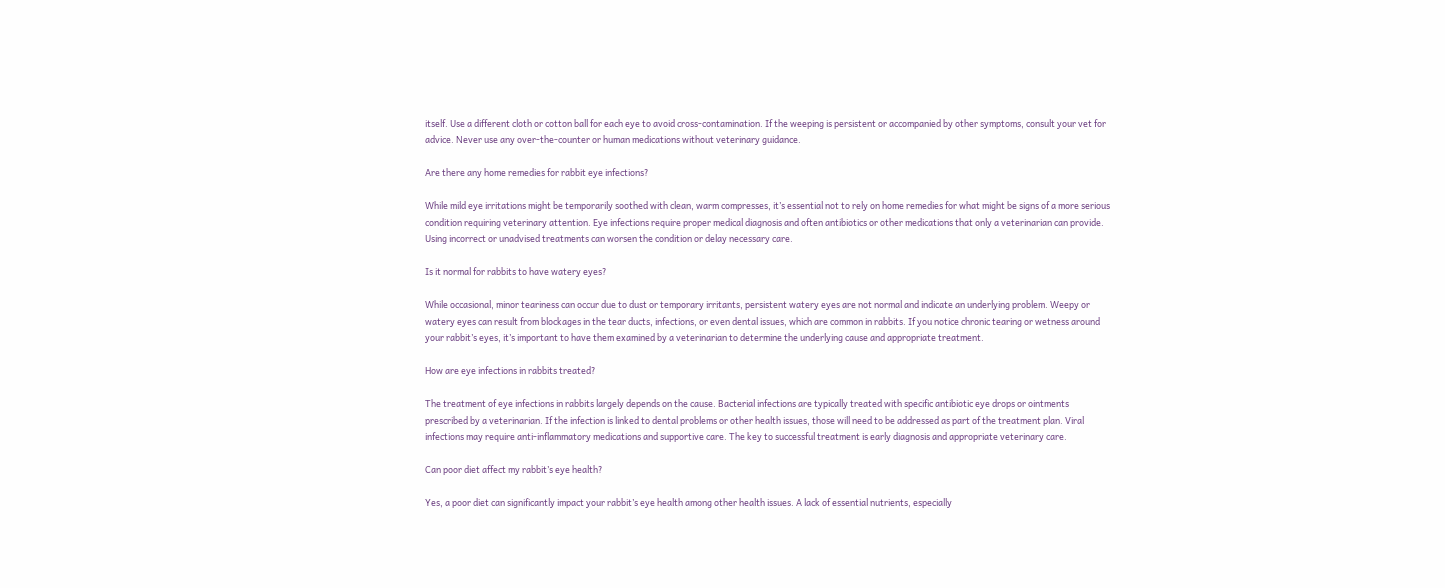itself. Use a different cloth or cotton ball for each eye to avoid cross-contamination. If the weeping is persistent or accompanied by other symptoms, consult your vet for advice. Never use any over-the-counter or human medications without veterinary guidance.

Are there any home remedies for rabbit eye infections?

While mild eye irritations might be temporarily soothed with clean, warm compresses, it’s essential not to rely on home remedies for what might be signs of a more serious condition requiring veterinary attention. Eye infections require proper medical diagnosis and often antibiotics or other medications that only a veterinarian can provide. Using incorrect or unadvised treatments can worsen the condition or delay necessary care.

Is it normal for rabbits to have watery eyes?

While occasional, minor teariness can occur due to dust or temporary irritants, persistent watery eyes are not normal and indicate an underlying problem. Weepy or watery eyes can result from blockages in the tear ducts, infections, or even dental issues, which are common in rabbits. If you notice chronic tearing or wetness around your rabbit’s eyes, it’s important to have them examined by a veterinarian to determine the underlying cause and appropriate treatment.

How are eye infections in rabbits treated?

The treatment of eye infections in rabbits largely depends on the cause. Bacterial infections are typically treated with specific antibiotic eye drops or ointments prescribed by a veterinarian. If the infection is linked to dental problems or other health issues, those will need to be addressed as part of the treatment plan. Viral infections may require anti-inflammatory medications and supportive care. The key to successful treatment is early diagnosis and appropriate veterinary care.

Can poor diet affect my rabbit’s eye health?

Yes, a poor diet can significantly impact your rabbit’s eye health among other health issues. A lack of essential nutrients, especially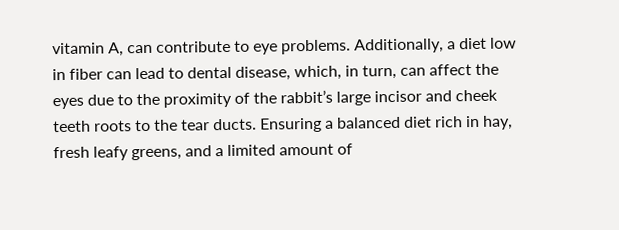vitamin A, can contribute to eye problems. Additionally, a diet low in fiber can lead to dental disease, which, in turn, can affect the eyes due to the proximity of the rabbit’s large incisor and cheek teeth roots to the tear ducts. Ensuring a balanced diet rich in hay, fresh leafy greens, and a limited amount of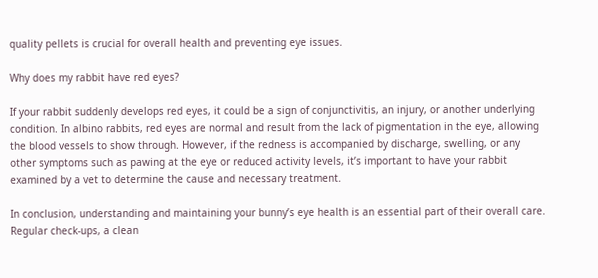quality pellets is crucial for overall health and preventing eye issues.

Why does my rabbit have red eyes?

If your rabbit suddenly develops red eyes, it could be a sign of conjunctivitis, an injury, or another underlying condition. In albino rabbits, red eyes are normal and result from the lack of pigmentation in the eye, allowing the blood vessels to show through. However, if the redness is accompanied by discharge, swelling, or any other symptoms such as pawing at the eye or reduced activity levels, it’s important to have your rabbit examined by a vet to determine the cause and necessary treatment.

In conclusion, understanding and maintaining your bunny’s eye health is an essential part of their overall care. Regular check-ups, a clean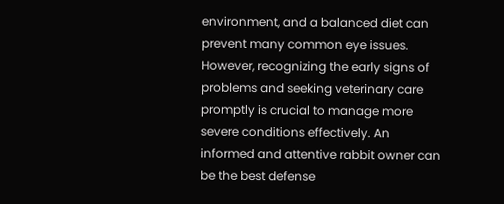environment, and a balanced diet can prevent many common eye issues. However, recognizing the early signs of problems and seeking veterinary care promptly is crucial to manage more severe conditions effectively. An informed and attentive rabbit owner can be the best defense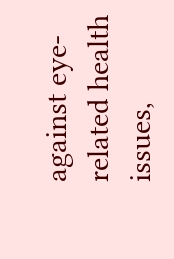against eye-related health issues,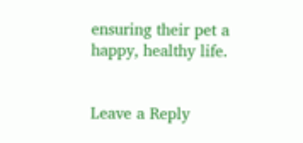ensuring their pet a happy, healthy life.


Leave a Reply